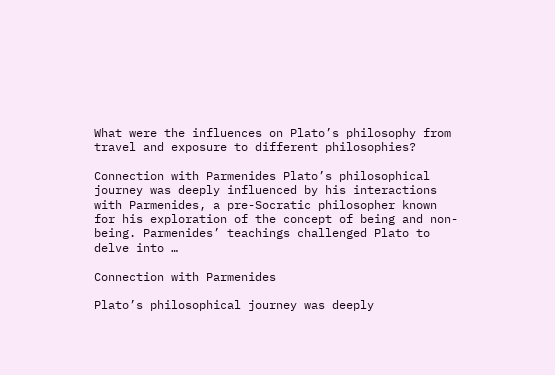What were the influences on Plato’s philosophy from travel and exposure to different philosophies?

Connection with Parmenides Plato’s philosophical journey was deeply influenced by his interactions with Parmenides, a pre-Socratic philosopher known for his exploration of the concept of being and non-being. Parmenides’ teachings challenged Plato to delve into …

Connection with Parmenides

Plato’s philosophical journey was deeply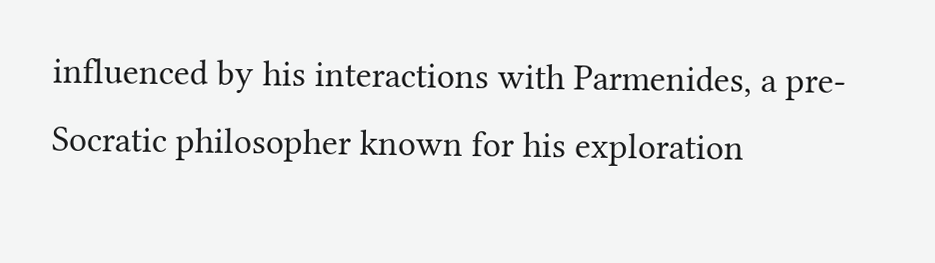influenced by his interactions with Parmenides, a pre-Socratic philosopher known for his exploration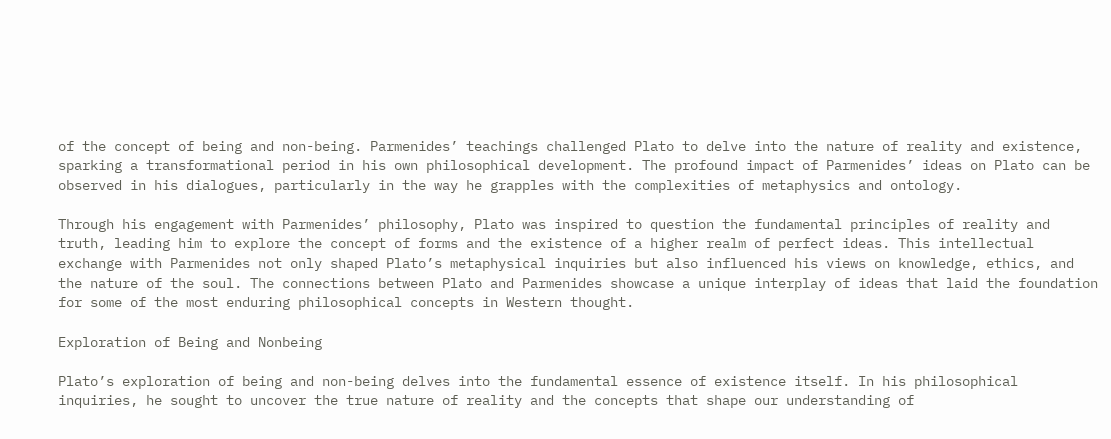of the concept of being and non-being. Parmenides’ teachings challenged Plato to delve into the nature of reality and existence, sparking a transformational period in his own philosophical development. The profound impact of Parmenides’ ideas on Plato can be observed in his dialogues, particularly in the way he grapples with the complexities of metaphysics and ontology.

Through his engagement with Parmenides’ philosophy, Plato was inspired to question the fundamental principles of reality and truth, leading him to explore the concept of forms and the existence of a higher realm of perfect ideas. This intellectual exchange with Parmenides not only shaped Plato’s metaphysical inquiries but also influenced his views on knowledge, ethics, and the nature of the soul. The connections between Plato and Parmenides showcase a unique interplay of ideas that laid the foundation for some of the most enduring philosophical concepts in Western thought.

Exploration of Being and Nonbeing

Plato’s exploration of being and non-being delves into the fundamental essence of existence itself. In his philosophical inquiries, he sought to uncover the true nature of reality and the concepts that shape our understanding of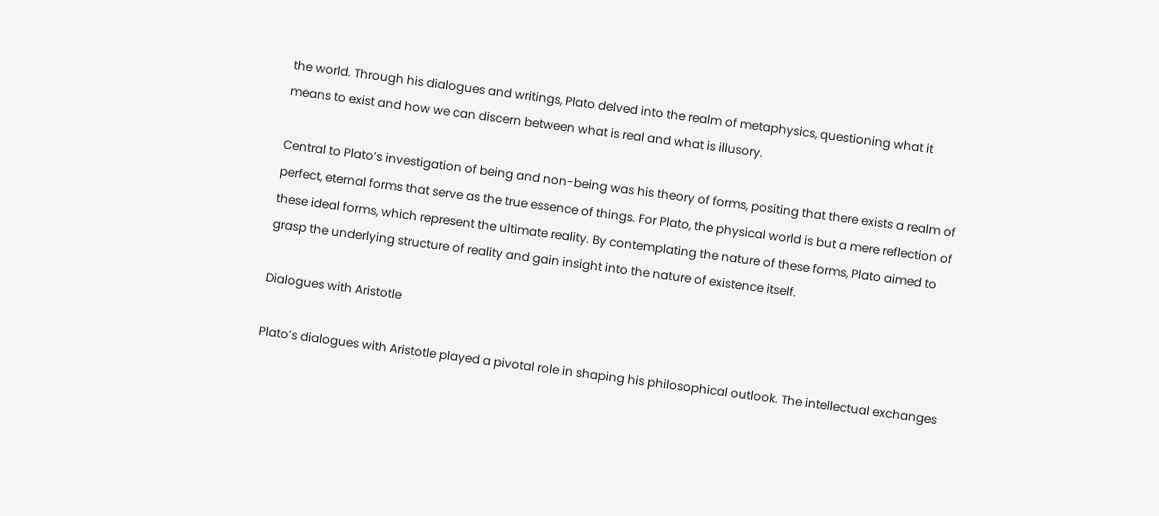the world. Through his dialogues and writings, Plato delved into the realm of metaphysics, questioning what it means to exist and how we can discern between what is real and what is illusory.

Central to Plato’s investigation of being and non-being was his theory of forms, positing that there exists a realm of perfect, eternal forms that serve as the true essence of things. For Plato, the physical world is but a mere reflection of these ideal forms, which represent the ultimate reality. By contemplating the nature of these forms, Plato aimed to grasp the underlying structure of reality and gain insight into the nature of existence itself.

Dialogues with Aristotle

Plato’s dialogues with Aristotle played a pivotal role in shaping his philosophical outlook. The intellectual exchanges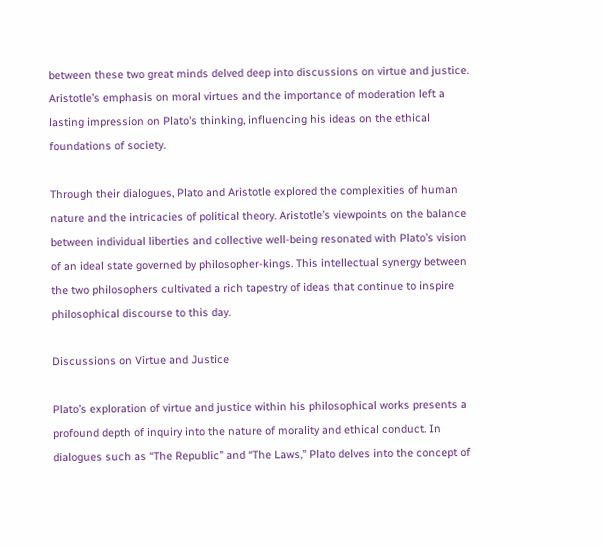between these two great minds delved deep into discussions on virtue and justice. Aristotle’s emphasis on moral virtues and the importance of moderation left a lasting impression on Plato’s thinking, influencing his ideas on the ethical foundations of society.

Through their dialogues, Plato and Aristotle explored the complexities of human nature and the intricacies of political theory. Aristotle’s viewpoints on the balance between individual liberties and collective well-being resonated with Plato’s vision of an ideal state governed by philosopher-kings. This intellectual synergy between the two philosophers cultivated a rich tapestry of ideas that continue to inspire philosophical discourse to this day.

Discussions on Virtue and Justice

Plato’s exploration of virtue and justice within his philosophical works presents a profound depth of inquiry into the nature of morality and ethical conduct. In dialogues such as “The Republic” and “The Laws,” Plato delves into the concept of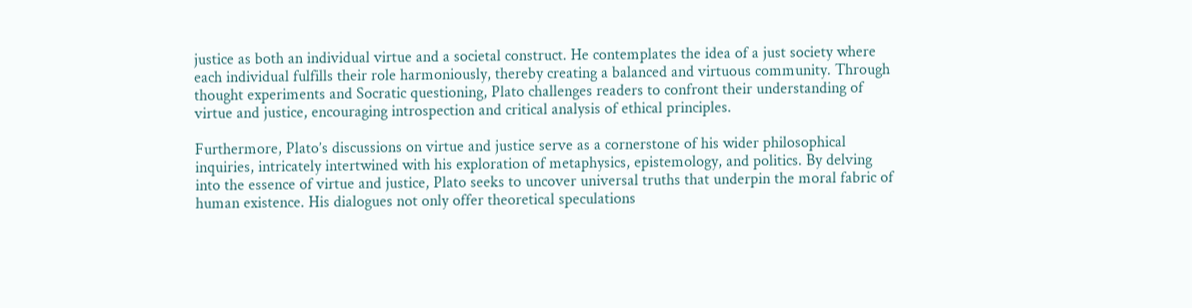justice as both an individual virtue and a societal construct. He contemplates the idea of a just society where each individual fulfills their role harmoniously, thereby creating a balanced and virtuous community. Through thought experiments and Socratic questioning, Plato challenges readers to confront their understanding of virtue and justice, encouraging introspection and critical analysis of ethical principles.

Furthermore, Plato’s discussions on virtue and justice serve as a cornerstone of his wider philosophical inquiries, intricately intertwined with his exploration of metaphysics, epistemology, and politics. By delving into the essence of virtue and justice, Plato seeks to uncover universal truths that underpin the moral fabric of human existence. His dialogues not only offer theoretical speculations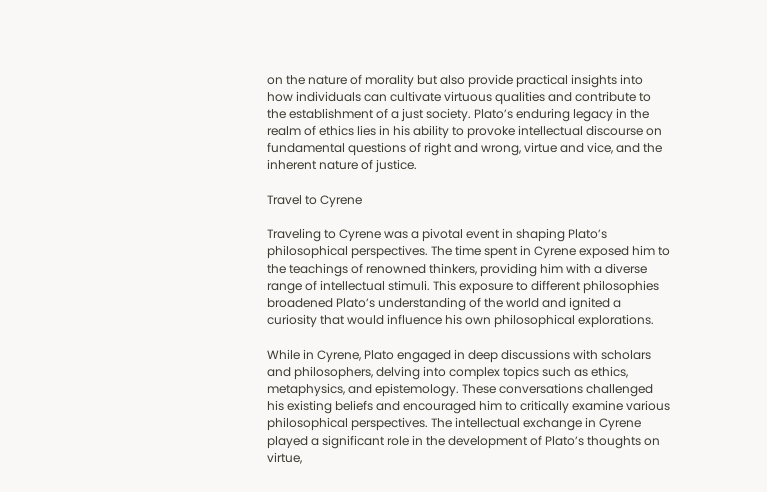on the nature of morality but also provide practical insights into how individuals can cultivate virtuous qualities and contribute to the establishment of a just society. Plato’s enduring legacy in the realm of ethics lies in his ability to provoke intellectual discourse on fundamental questions of right and wrong, virtue and vice, and the inherent nature of justice.

Travel to Cyrene

Traveling to Cyrene was a pivotal event in shaping Plato’s philosophical perspectives. The time spent in Cyrene exposed him to the teachings of renowned thinkers, providing him with a diverse range of intellectual stimuli. This exposure to different philosophies broadened Plato’s understanding of the world and ignited a curiosity that would influence his own philosophical explorations.

While in Cyrene, Plato engaged in deep discussions with scholars and philosophers, delving into complex topics such as ethics, metaphysics, and epistemology. These conversations challenged his existing beliefs and encouraged him to critically examine various philosophical perspectives. The intellectual exchange in Cyrene played a significant role in the development of Plato’s thoughts on virtue,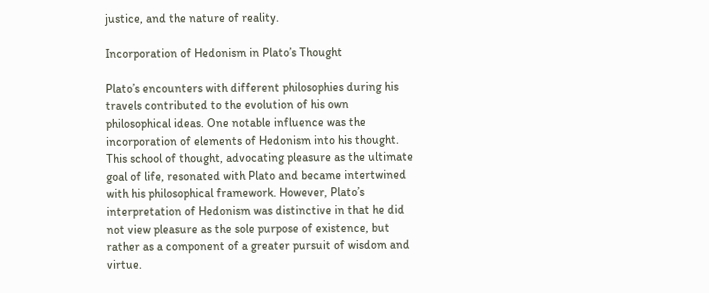justice, and the nature of reality.

Incorporation of Hedonism in Plato’s Thought

Plato’s encounters with different philosophies during his travels contributed to the evolution of his own philosophical ideas. One notable influence was the incorporation of elements of Hedonism into his thought. This school of thought, advocating pleasure as the ultimate goal of life, resonated with Plato and became intertwined with his philosophical framework. However, Plato’s interpretation of Hedonism was distinctive in that he did not view pleasure as the sole purpose of existence, but rather as a component of a greater pursuit of wisdom and virtue.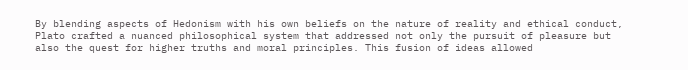By blending aspects of Hedonism with his own beliefs on the nature of reality and ethical conduct, Plato crafted a nuanced philosophical system that addressed not only the pursuit of pleasure but also the quest for higher truths and moral principles. This fusion of ideas allowed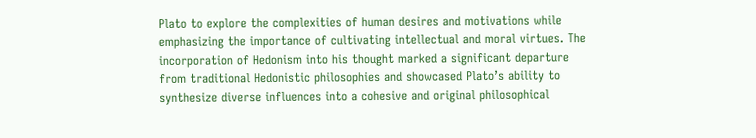Plato to explore the complexities of human desires and motivations while emphasizing the importance of cultivating intellectual and moral virtues. The incorporation of Hedonism into his thought marked a significant departure from traditional Hedonistic philosophies and showcased Plato’s ability to synthesize diverse influences into a cohesive and original philosophical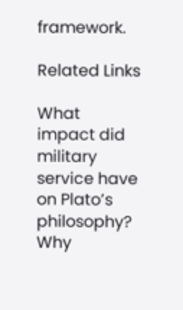framework.

Related Links

What impact did military service have on Plato’s philosophy?
Why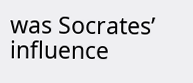was Socrates’ influence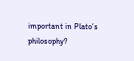important in Plato’s philosophy?